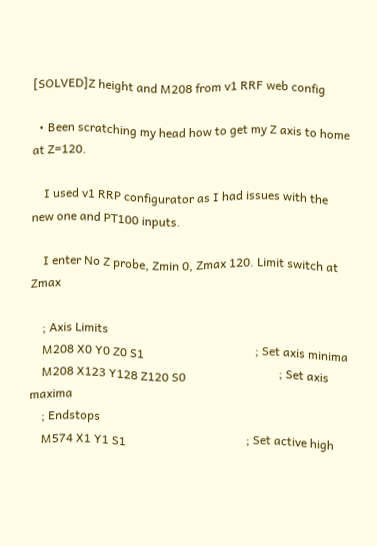[SOLVED]Z height and M208 from v1 RRF web config

  • Been scratching my head how to get my Z axis to home at Z=120.

    I used v1 RRP configurator as I had issues with the new one and PT100 inputs.

    I enter No Z probe, Zmin 0, Zmax 120. Limit switch at Zmax

    ; Axis Limits
    M208 X0 Y0 Z0 S1                                     ; Set axis minima
    M208 X123 Y128 Z120 S0                               ; Set axis maxima
    ; Endstops
    M574 X1 Y1 S1                                        ; Set active high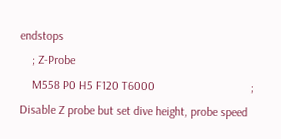endstops
    ; Z-Probe
    M558 P0 H5 F120 T6000                                ; Disable Z probe but set dive height, probe speed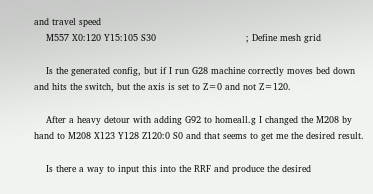and travel speed
    M557 X0:120 Y15:105 S30                              ; Define mesh grid

    Is the generated config, but if I run G28 machine correctly moves bed down and hits the switch, but the axis is set to Z=0 and not Z=120.

    After a heavy detour with adding G92 to homeall.g I changed the M208 by hand to M208 X123 Y128 Z120:0 S0 and that seems to get me the desired result.

    Is there a way to input this into the RRF and produce the desired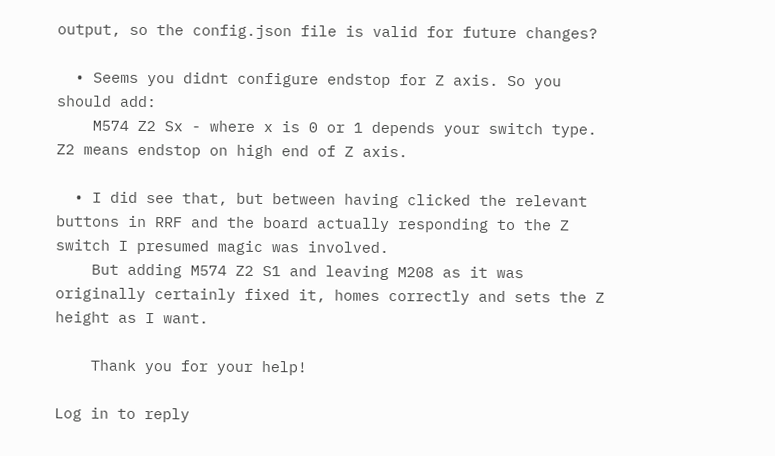output, so the config.json file is valid for future changes?

  • Seems you didnt configure endstop for Z axis. So you should add:
    M574 Z2 Sx - where x is 0 or 1 depends your switch type. Z2 means endstop on high end of Z axis.

  • I did see that, but between having clicked the relevant buttons in RRF and the board actually responding to the Z switch I presumed magic was involved.
    But adding M574 Z2 S1 and leaving M208 as it was originally certainly fixed it, homes correctly and sets the Z height as I want.

    Thank you for your help!

Log in to reply